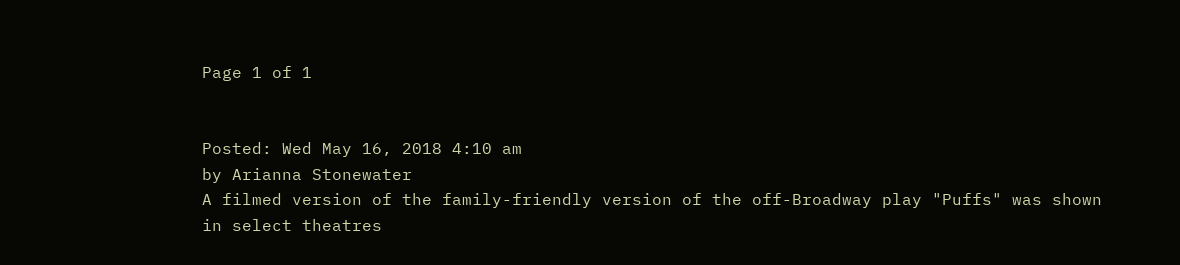Page 1 of 1


Posted: Wed May 16, 2018 4:10 am
by Arianna Stonewater
A filmed version of the family-friendly version of the off-Broadway play "Puffs" was shown in select theatres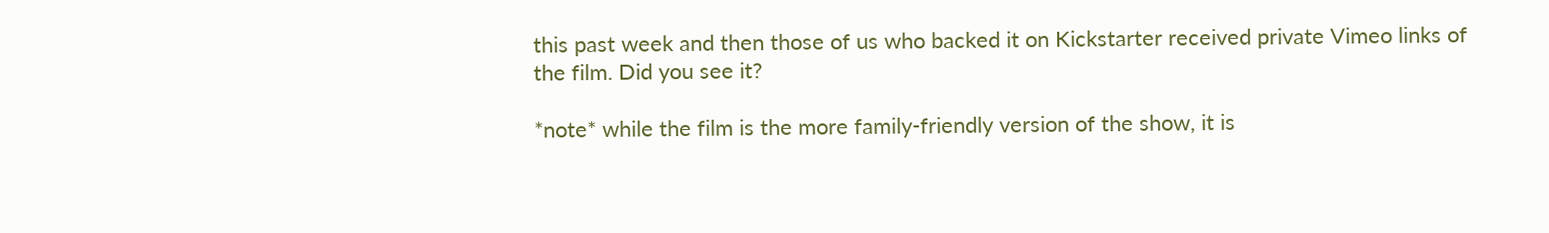this past week and then those of us who backed it on Kickstarter received private Vimeo links of the film. Did you see it?

*note* while the film is the more family-friendly version of the show, it is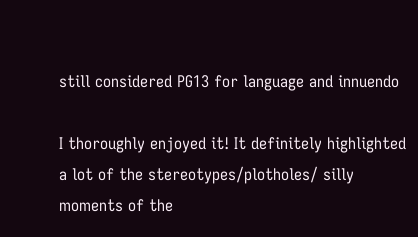still considered PG13 for language and innuendo

I thoroughly enjoyed it! It definitely highlighted a lot of the stereotypes/plotholes/ silly moments of the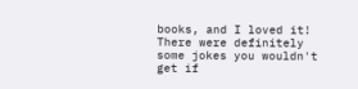books, and I loved it! There were definitely some jokes you wouldn't get if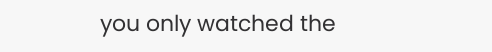you only watched the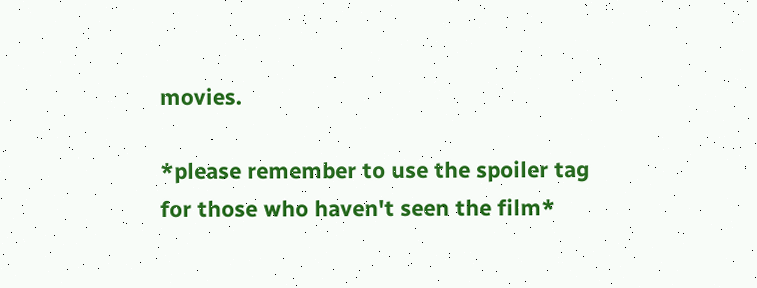movies.

*please remember to use the spoiler tag for those who haven't seen the film*